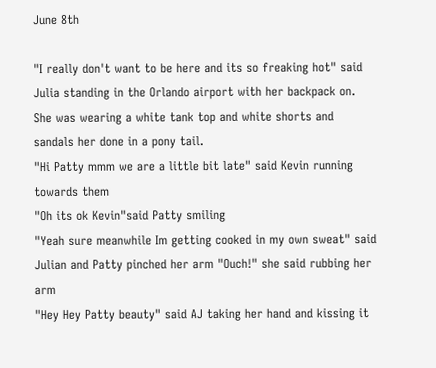June 8th

"I really don't want to be here and its so freaking hot" said Julia standing in the Orlando airport with her backpack on. She was wearing a white tank top and white shorts and sandals her done in a pony tail.
"Hi Patty mmm we are a little bit late" said Kevin running towards them
"Oh its ok Kevin"said Patty smiling
"Yeah sure meanwhile Im getting cooked in my own sweat" said Julian and Patty pinched her arm "Ouch!" she said rubbing her arm
"Hey Hey Patty beauty" said AJ taking her hand and kissing it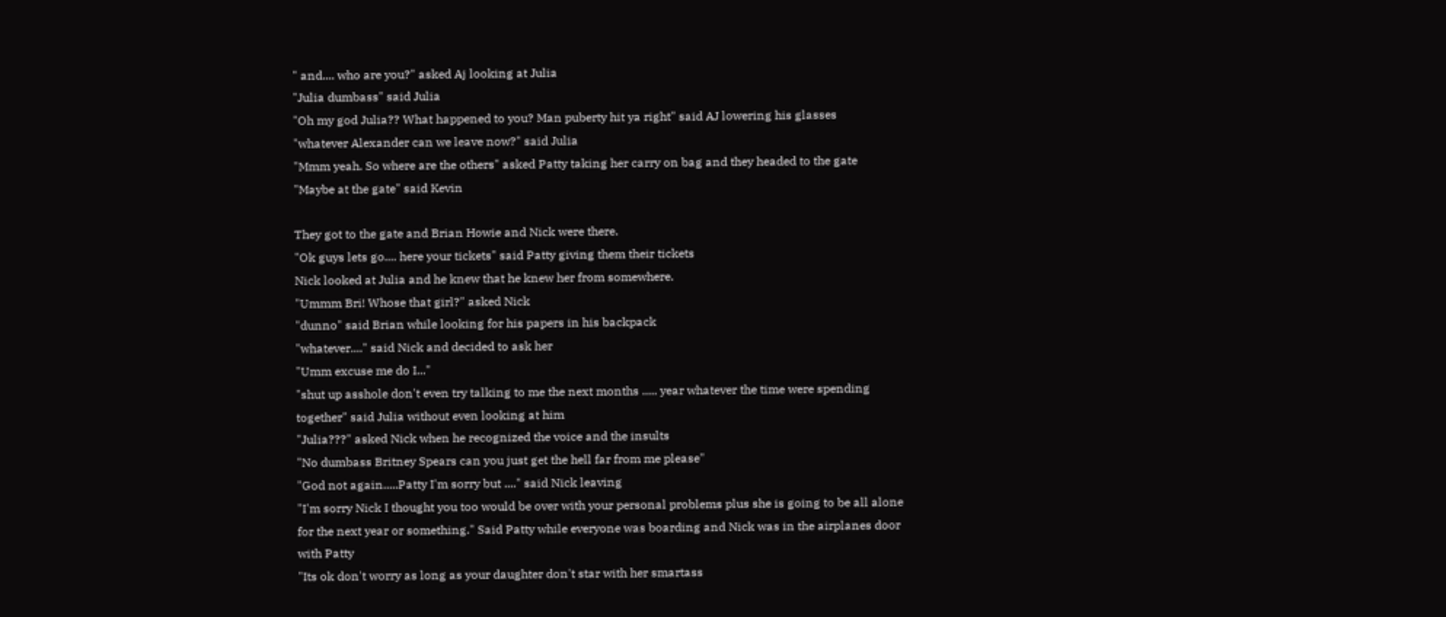" and.... who are you?" asked Aj looking at Julia
"Julia dumbass" said Julia
"Oh my god Julia?? What happened to you? Man puberty hit ya right" said AJ lowering his glasses
"whatever Alexander can we leave now?" said Julia
"Mmm yeah. So where are the others" asked Patty taking her carry on bag and they headed to the gate
"Maybe at the gate" said Kevin

They got to the gate and Brian Howie and Nick were there.
"Ok guys lets go.... here your tickets" said Patty giving them their tickets
Nick looked at Julia and he knew that he knew her from somewhere.
"Ummm Bri! Whose that girl?" asked Nick
"dunno" said Brian while looking for his papers in his backpack
"whatever...." said Nick and decided to ask her
"Umm excuse me do I..."
"shut up asshole don't even try talking to me the next months ..... year whatever the time were spending together" said Julia without even looking at him
"Julia???" asked Nick when he recognized the voice and the insults
"No dumbass Britney Spears can you just get the hell far from me please"
"God not again.....Patty I'm sorry but ...." said Nick leaving
"I'm sorry Nick I thought you too would be over with your personal problems plus she is going to be all alone for the next year or something." Said Patty while everyone was boarding and Nick was in the airplanes door with Patty
"Its ok don't worry as long as your daughter don't star with her smartass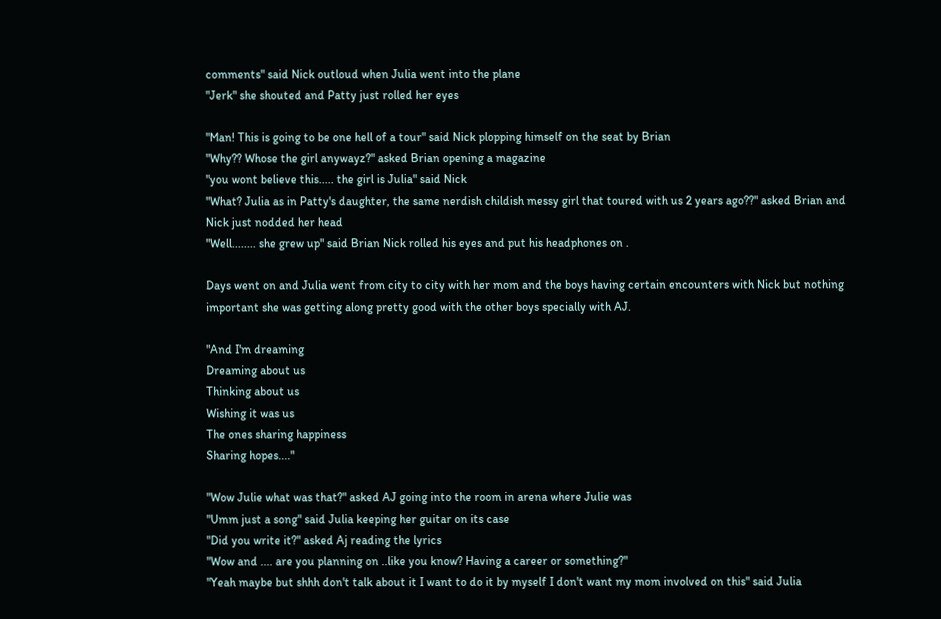comments" said Nick outloud when Julia went into the plane
"Jerk" she shouted and Patty just rolled her eyes

"Man! This is going to be one hell of a tour" said Nick plopping himself on the seat by Brian
"Why?? Whose the girl anywayz?" asked Brian opening a magazine
"you wont believe this..... the girl is Julia" said Nick
"What? Julia as in Patty's daughter, the same nerdish childish messy girl that toured with us 2 years ago??" asked Brian and Nick just nodded her head
"Well........ she grew up" said Brian Nick rolled his eyes and put his headphones on .

Days went on and Julia went from city to city with her mom and the boys having certain encounters with Nick but nothing important she was getting along pretty good with the other boys specially with AJ.

"And I'm dreaming
Dreaming about us
Thinking about us
Wishing it was us
The ones sharing happiness
Sharing hopes...."

"Wow Julie what was that?" asked AJ going into the room in arena where Julie was
"Umm just a song" said Julia keeping her guitar on its case
"Did you write it?" asked Aj reading the lyrics
"Wow and .... are you planning on ..like you know? Having a career or something?"
"Yeah maybe but shhh don't talk about it I want to do it by myself I don't want my mom involved on this" said Julia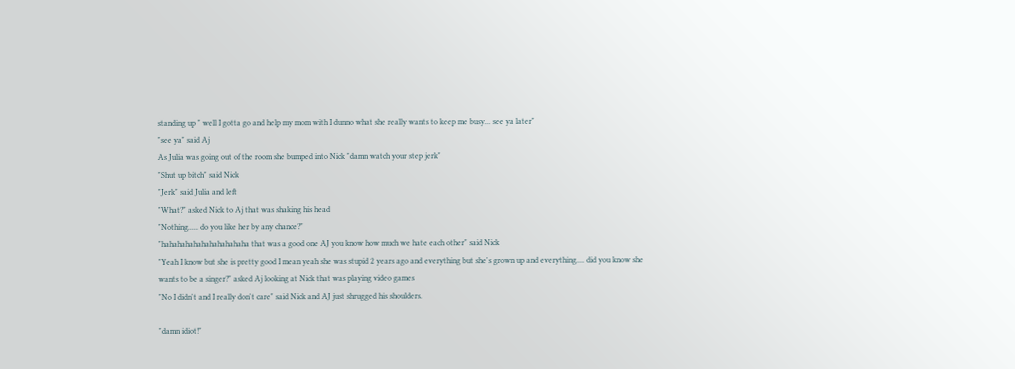standing up " well I gotta go and help my mom with I dunno what she really wants to keep me busy... see ya later"
"see ya" said Aj
As Julia was going out of the room she bumped into Nick "damn watch your step jerk"
"Shut up bitch" said Nick
"Jerk" said Julia and left
"What?" asked Nick to Aj that was shaking his head
"Nothing..... do you like her by any chance?"
"hahahahahahahahahahaha that was a good one AJ you know how much we hate each other" said Nick
"Yeah I know but she is pretty good I mean yeah she was stupid 2 years ago and everything but she's grown up and everything.... did you know she wants to be a singer?" asked Aj looking at Nick that was playing video games
"No I didn't and I really don't care" said Nick and AJ just shrugged his shoulders.

"damn idiot!"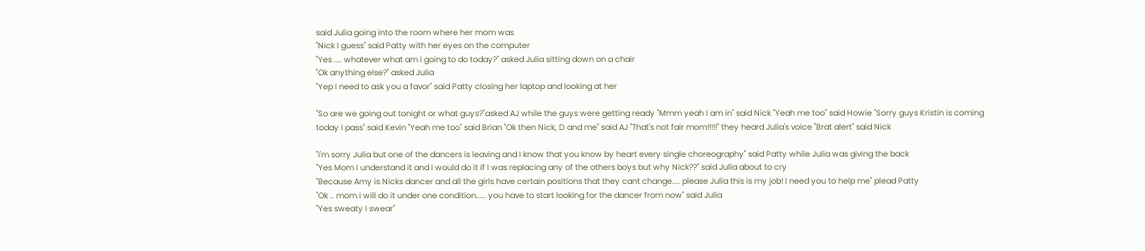said Julia going into the room where her mom was
"Nick I guess" said Patty with her eyes on the computer
"Yes .... whatever what am I going to do today?" asked Julia sitting down on a chair
"Ok anything else?" asked Julia
"Yep I need to ask you a favor" said Patty closing her laptop and looking at her

"So are we going out tonight or what guys?"asked AJ while the guys were getting ready "Mmm yeah I am in" said Nick "Yeah me too" said Howie "Sorry guys Kristin is coming today I pass" said Kevin "Yeah me too" said Brian "Ok then Nick, D and me" said AJ "That's not fair mom!!!!!" they heard Julia's voice "Brat alert" said Nick

"I'm sorry Julia but one of the dancers is leaving and I know that you know by heart every single choreography" said Patty while Julia was giving the back
"Yes Mom I understand it and I would do it if I was replacing any of the others boys but why Nick??" said Julia about to cry
"Because Amy is Nicks dancer and all the girls have certain positions that they cant change.... please Julia this is my job! I need you to help me" plead Patty
"Ok .. mom I will do it under one condition..... you have to start looking for the dancer from now" said Julia
"Yes sweaty I swear"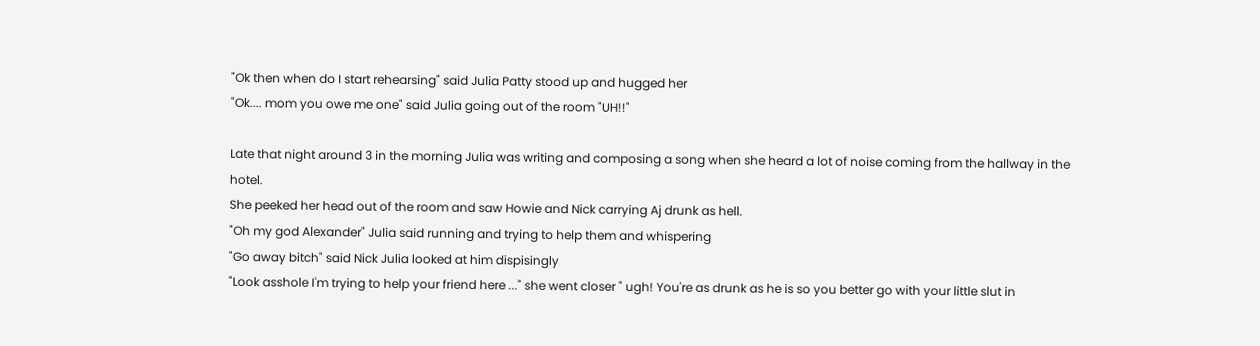"Ok then when do I start rehearsing" said Julia Patty stood up and hugged her
"Ok.... mom you owe me one" said Julia going out of the room "UH!!"

Late that night around 3 in the morning Julia was writing and composing a song when she heard a lot of noise coming from the hallway in the hotel.
She peeked her head out of the room and saw Howie and Nick carrying Aj drunk as hell.
"Oh my god Alexander" Julia said running and trying to help them and whispering
"Go away bitch" said Nick Julia looked at him dispisingly
"Look asshole I'm trying to help your friend here ..." she went closer " ugh! You're as drunk as he is so you better go with your little slut in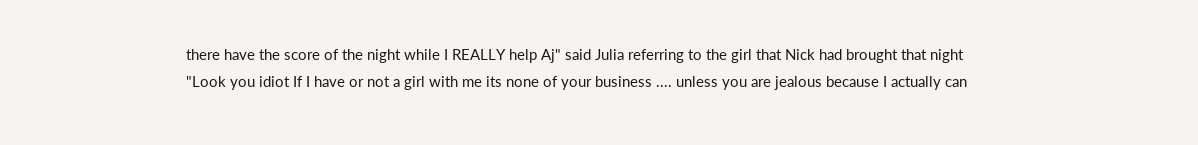there have the score of the night while I REALLY help Aj" said Julia referring to the girl that Nick had brought that night
"Look you idiot If I have or not a girl with me its none of your business .... unless you are jealous because I actually can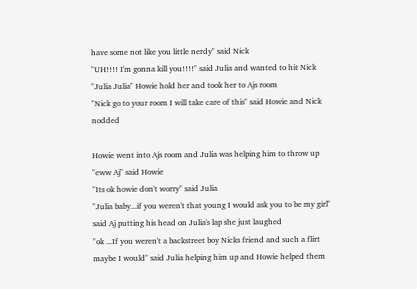have some not like you little nerdy" said Nick
"UH!!!! I'm gonna kill you!!!!" said Julia and wanted to hit Nick
"Julia Julia" Howie hold her and took her to Ajs room
"Nick go to your room I will take care of this" said Howie and Nick nodded

Howie went into Ajs room and Julia was helping him to throw up
"eww Aj" said Howie
"Its ok howie don't worry" said Julia
"Julia baby...if you weren't that young I would ask you to be my girl" said Aj putting his head on Julia's lap she just laughed
"ok ...If you weren't a backstreet boy Nicks friend and such a flirt maybe I would" said Julia helping him up and Howie helped them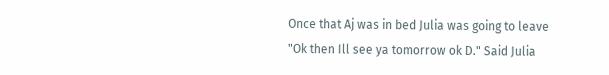Once that Aj was in bed Julia was going to leave "Ok then Ill see ya tomorrow ok D." Said Julia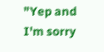"Yep and I'm sorry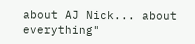about AJ Nick... about everything"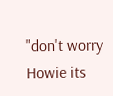"don't worry Howie its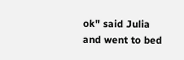ok" said Julia and went to bed